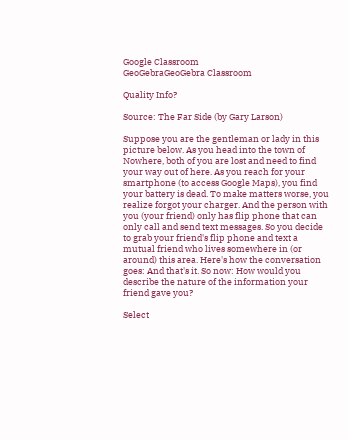Google Classroom
GeoGebraGeoGebra Classroom

Quality Info?

Source: The Far Side (by Gary Larson)

Suppose you are the gentleman or lady in this picture below. As you head into the town of Nowhere, both of you are lost and need to find your way out of here. As you reach for your smartphone (to access Google Maps), you find your battery is dead. To make matters worse, you realize forgot your charger. And the person with you (your friend) only has flip phone that can only call and send text messages. So you decide to grab your friend's flip phone and text a mutual friend who lives somewhere in (or around) this area. Here's how the conversation goes: And that's it. So now: How would you describe the nature of the information your friend gave you?

Select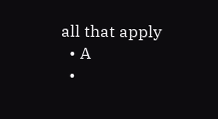all that apply
  • A
  •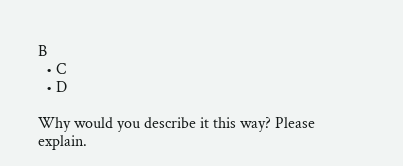B
  • C
  • D

Why would you describe it this way? Please explain.